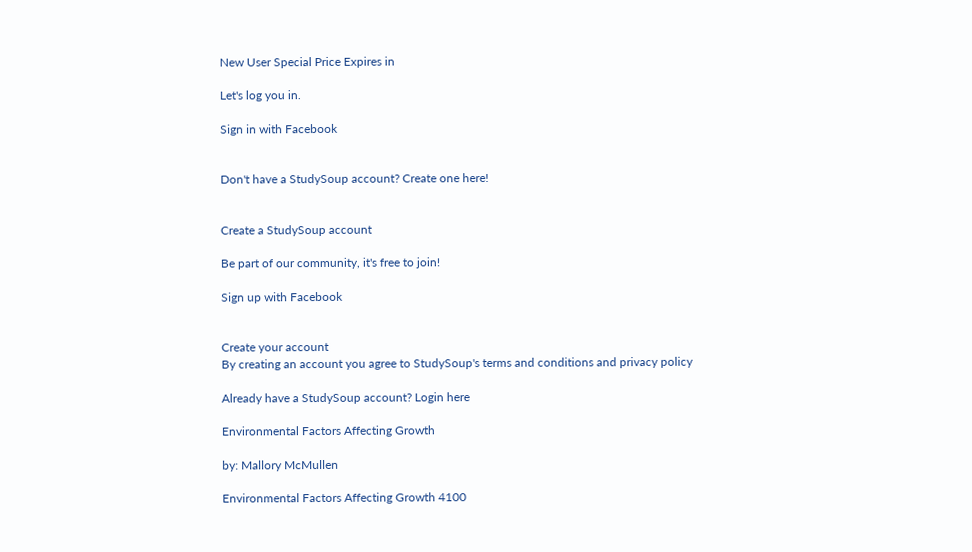New User Special Price Expires in

Let's log you in.

Sign in with Facebook


Don't have a StudySoup account? Create one here!


Create a StudySoup account

Be part of our community, it's free to join!

Sign up with Facebook


Create your account
By creating an account you agree to StudySoup's terms and conditions and privacy policy

Already have a StudySoup account? Login here

Environmental Factors Affecting Growth

by: Mallory McMullen

Environmental Factors Affecting Growth 4100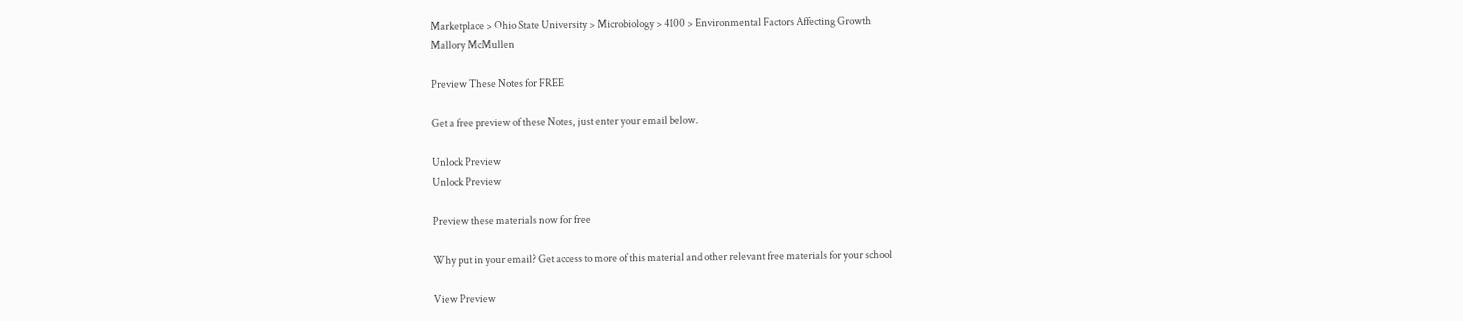Marketplace > Ohio State University > Microbiology > 4100 > Environmental Factors Affecting Growth
Mallory McMullen

Preview These Notes for FREE

Get a free preview of these Notes, just enter your email below.

Unlock Preview
Unlock Preview

Preview these materials now for free

Why put in your email? Get access to more of this material and other relevant free materials for your school

View Preview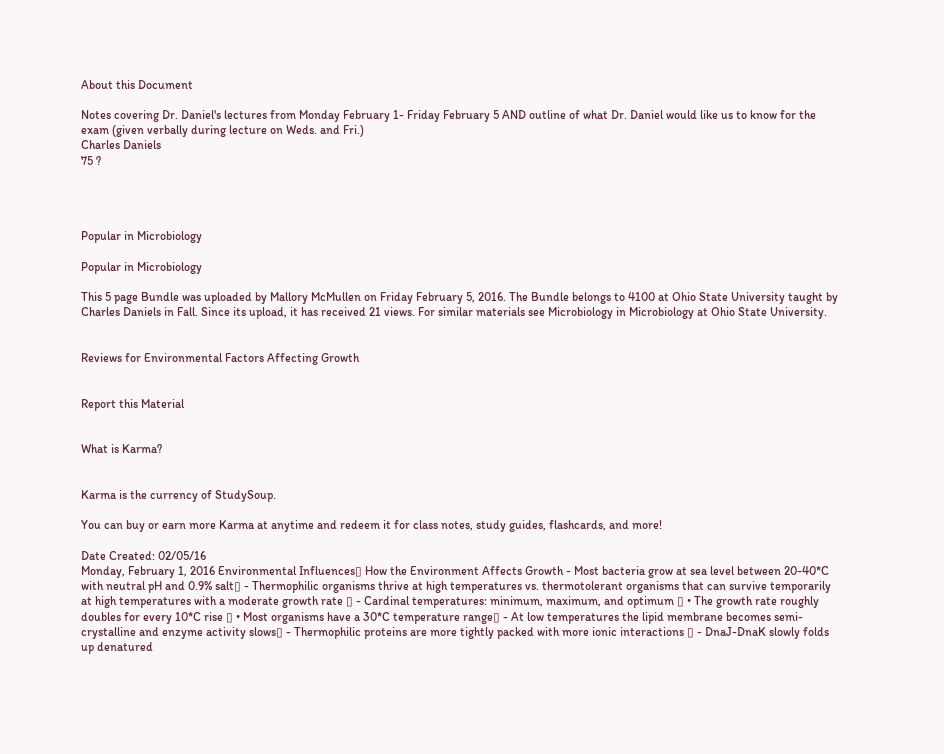About this Document

Notes covering Dr. Daniel's lectures from Monday February 1- Friday February 5 AND outline of what Dr. Daniel would like us to know for the exam (given verbally during lecture on Weds. and Fri.)
Charles Daniels
75 ?




Popular in Microbiology

Popular in Microbiology

This 5 page Bundle was uploaded by Mallory McMullen on Friday February 5, 2016. The Bundle belongs to 4100 at Ohio State University taught by Charles Daniels in Fall. Since its upload, it has received 21 views. For similar materials see Microbiology in Microbiology at Ohio State University.


Reviews for Environmental Factors Affecting Growth


Report this Material


What is Karma?


Karma is the currency of StudySoup.

You can buy or earn more Karma at anytime and redeem it for class notes, study guides, flashcards, and more!

Date Created: 02/05/16
Monday, February 1, 2016 Environmental Influences▯ How the Environment Affects Growth - Most bacteria grow at sea level between 20-40*C with neutral pH and 0.9% salt▯ - Thermophilic organisms thrive at high temperatures vs. thermotolerant organisms that can survive temporarily at high temperatures with a moderate growth rate ▯ - Cardinal temperatures: minimum, maximum, and optimum ▯ • The growth rate roughly doubles for every 10*C rise ▯ • Most organisms have a 30*C temperature range▯ - At low temperatures the lipid membrane becomes semi-crystalline and enzyme activity slows▯ - Thermophilic proteins are more tightly packed with more ionic interactions ▯ - DnaJ-DnaK slowly folds up denatured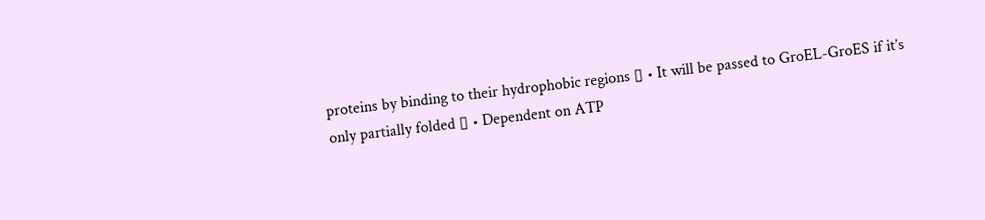proteins by binding to their hydrophobic regions ▯ • It will be passed to GroEL-GroES if it’s only partially folded ▯ • Dependent on ATP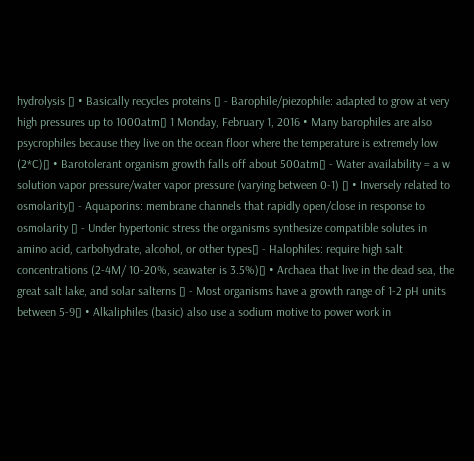hydrolysis ▯ • Basically recycles proteins ▯ - Barophile/piezophile: adapted to grow at very high pressures up to 1000atm▯ 1 Monday, February 1, 2016 • Many barophiles are also psycrophiles because they live on the ocean floor where the temperature is extremely low (2*C)▯ • Barotolerant organism growth falls off about 500atm▯ - Water availability = a w solution vapor pressure/water vapor pressure (varying between 0-1) ▯ • Inversely related to osmolarity▯ - Aquaporins: membrane channels that rapidly open/close in response to osmolarity ▯ - Under hypertonic stress the organisms synthesize compatible solutes in amino acid, carbohydrate, alcohol, or other types▯ - Halophiles: require high salt concentrations (2-4M/ 10-20%, seawater is 3.5%)▯ • Archaea that live in the dead sea, the great salt lake, and solar salterns ▯ - Most organisms have a growth range of 1-2 pH units between 5-9▯ • Alkaliphiles (basic) also use a sodium motive to power work in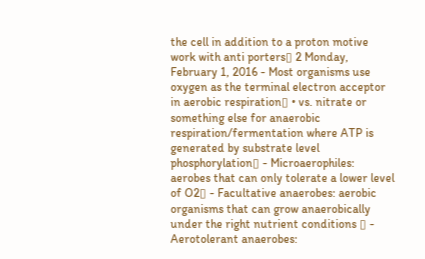the cell in addition to a proton motive work with anti porters▯ 2 Monday, February 1, 2016 - Most organisms use oxygen as the terminal electron acceptor in aerobic respiration▯ • vs. nitrate or something else for anaerobic respiration/fermentation where ATP is generated by substrate level phosphorylation▯ - Microaerophiles: aerobes that can only tolerate a lower level of O2▯ - Facultative anaerobes: aerobic organisms that can grow anaerobically under the right nutrient conditions ▯ - Aerotolerant anaerobes: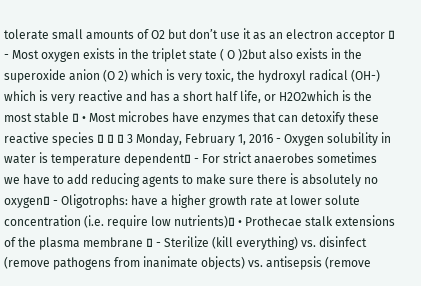tolerate small amounts of O2 but don’t use it as an electron acceptor ▯ - Most oxygen exists in the triplet state ( O )2but also exists in the superoxide anion (O 2) which is very toxic, the hydroxyl radical (OH-) which is very reactive and has a short half life, or H2O2which is the most stable ▯ • Most microbes have enzymes that can detoxify these reactive species ▯ ▯ ▯ 3 Monday, February 1, 2016 - Oxygen solubility in water is temperature dependent▯ - For strict anaerobes sometimes we have to add reducing agents to make sure there is absolutely no oxygen▯ - Oligotrophs: have a higher growth rate at lower solute concentration (i.e. require low nutrients)▯ • Prothecae stalk extensions of the plasma membrane ▯ - Sterilize (kill everything) vs. disinfect (remove pathogens from inanimate objects) vs. antisepsis (remove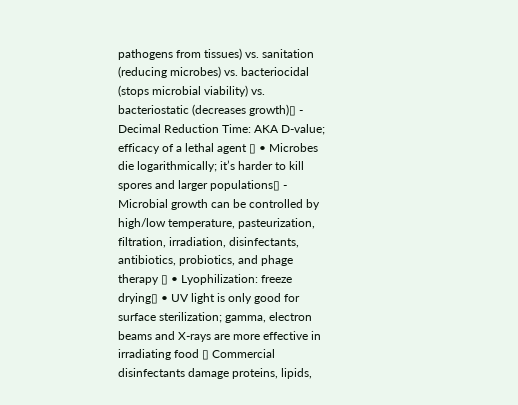pathogens from tissues) vs. sanitation (reducing microbes) vs. bacteriocidal (stops microbial viability) vs. bacteriostatic (decreases growth)▯ - Decimal Reduction Time: AKA D-value; efficacy of a lethal agent ▯ • Microbes die logarithmically; it’s harder to kill spores and larger populations▯ - Microbial growth can be controlled by high/low temperature, pasteurization, filtration, irradiation, disinfectants, antibiotics, probiotics, and phage therapy ▯ • Lyophilization: freeze drying▯ • UV light is only good for surface sterilization; gamma, electron beams and X-rays are more effective in irradiating food ▯ Commercial disinfectants damage proteins, lipids,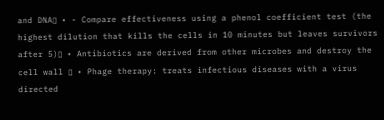and DNA▯ • - Compare effectiveness using a phenol coefficient test (the highest dilution that kills the cells in 10 minutes but leaves survivors after 5)▯ • Antibiotics are derived from other microbes and destroy the cell wall ▯ • Phage therapy: treats infectious diseases with a virus directed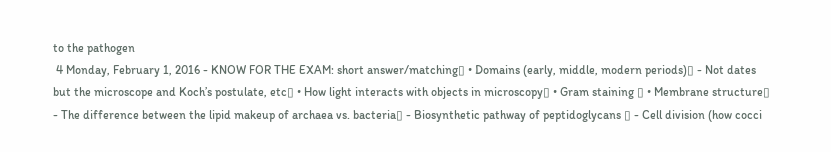to the pathogen
 4 Monday, February 1, 2016 - KNOW FOR THE EXAM: short answer/matching▯ • Domains (early, middle, modern periods)▯ - Not dates but the microscope and Koch’s postulate, etc▯ • How light interacts with objects in microscopy▯ • Gram staining ▯ • Membrane structure▯ - The difference between the lipid makeup of archaea vs. bacteria▯ - Biosynthetic pathway of peptidoglycans ▯ - Cell division (how cocci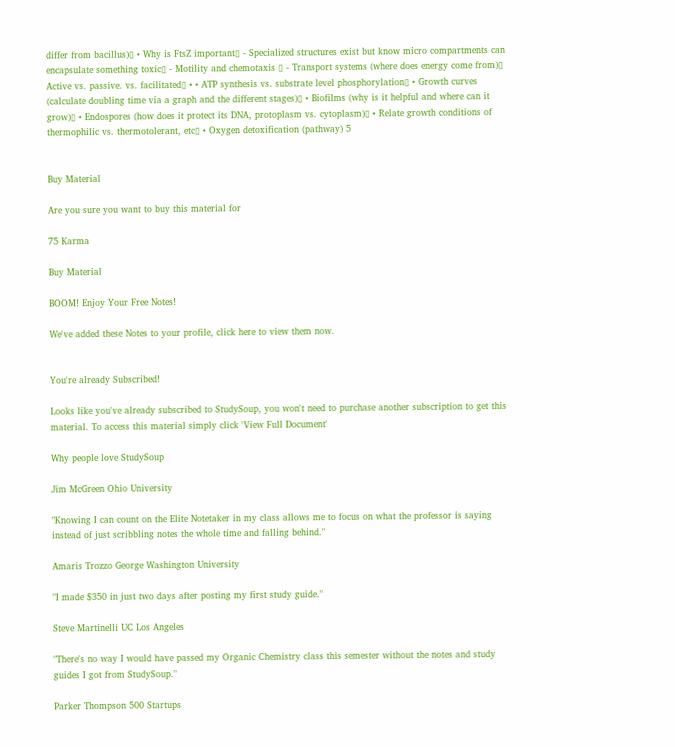differ from bacillus)▯ • Why is FtsZ important▯ - Specialized structures exist but know micro compartments can encapsulate something toxic▯ - Motility and chemotaxis ▯ - Transport systems (where does energy come from)▯ Active vs. passive. vs. facilitated▯ • • ATP synthesis vs. substrate level phosphorylation▯ • Growth curves (calculate doubling time via a graph and the different stages)▯ • Biofilms (why is it helpful and where can it grow)▯ • Endospores (how does it protect its DNA, protoplasm vs. cytoplasm)▯ • Relate growth conditions of thermophilic vs. thermotolerant, etc▯ • Oxygen detoxification (pathway) 5


Buy Material

Are you sure you want to buy this material for

75 Karma

Buy Material

BOOM! Enjoy Your Free Notes!

We've added these Notes to your profile, click here to view them now.


You're already Subscribed!

Looks like you've already subscribed to StudySoup, you won't need to purchase another subscription to get this material. To access this material simply click 'View Full Document'

Why people love StudySoup

Jim McGreen Ohio University

"Knowing I can count on the Elite Notetaker in my class allows me to focus on what the professor is saying instead of just scribbling notes the whole time and falling behind."

Amaris Trozzo George Washington University

"I made $350 in just two days after posting my first study guide."

Steve Martinelli UC Los Angeles

"There's no way I would have passed my Organic Chemistry class this semester without the notes and study guides I got from StudySoup."

Parker Thompson 500 Startups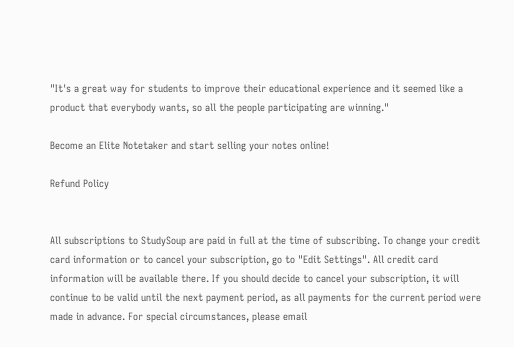"It's a great way for students to improve their educational experience and it seemed like a product that everybody wants, so all the people participating are winning."

Become an Elite Notetaker and start selling your notes online!

Refund Policy


All subscriptions to StudySoup are paid in full at the time of subscribing. To change your credit card information or to cancel your subscription, go to "Edit Settings". All credit card information will be available there. If you should decide to cancel your subscription, it will continue to be valid until the next payment period, as all payments for the current period were made in advance. For special circumstances, please email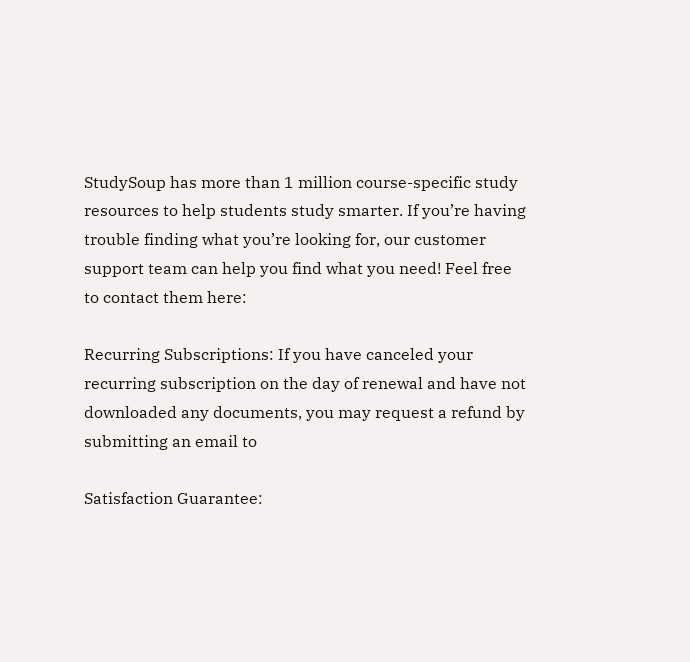StudySoup has more than 1 million course-specific study resources to help students study smarter. If you’re having trouble finding what you’re looking for, our customer support team can help you find what you need! Feel free to contact them here:

Recurring Subscriptions: If you have canceled your recurring subscription on the day of renewal and have not downloaded any documents, you may request a refund by submitting an email to

Satisfaction Guarantee: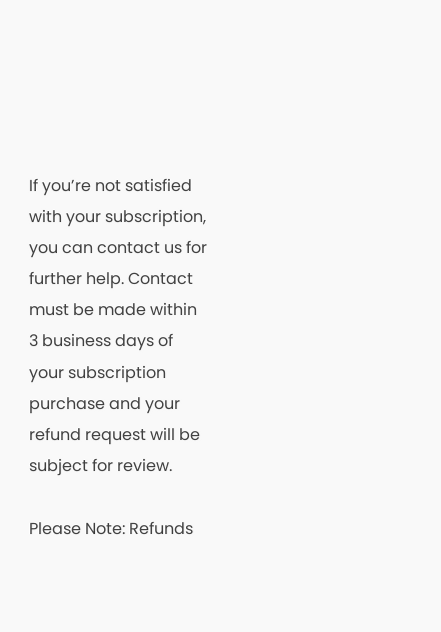If you’re not satisfied with your subscription, you can contact us for further help. Contact must be made within 3 business days of your subscription purchase and your refund request will be subject for review.

Please Note: Refunds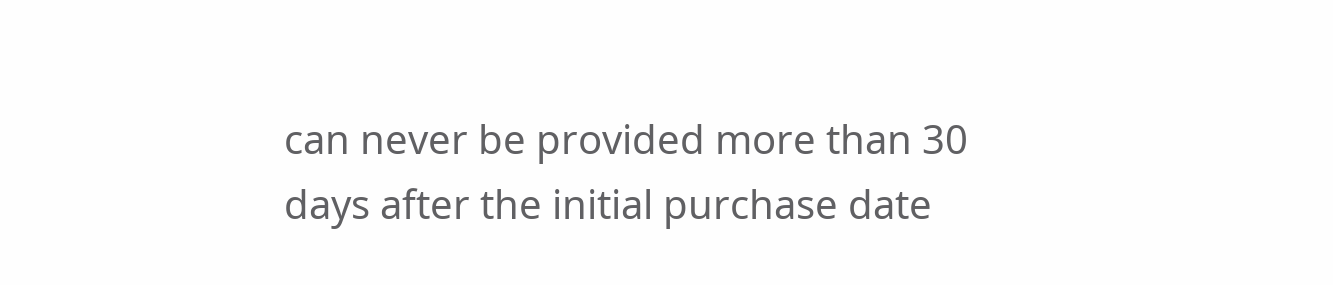can never be provided more than 30 days after the initial purchase date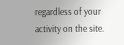regardless of your activity on the site.